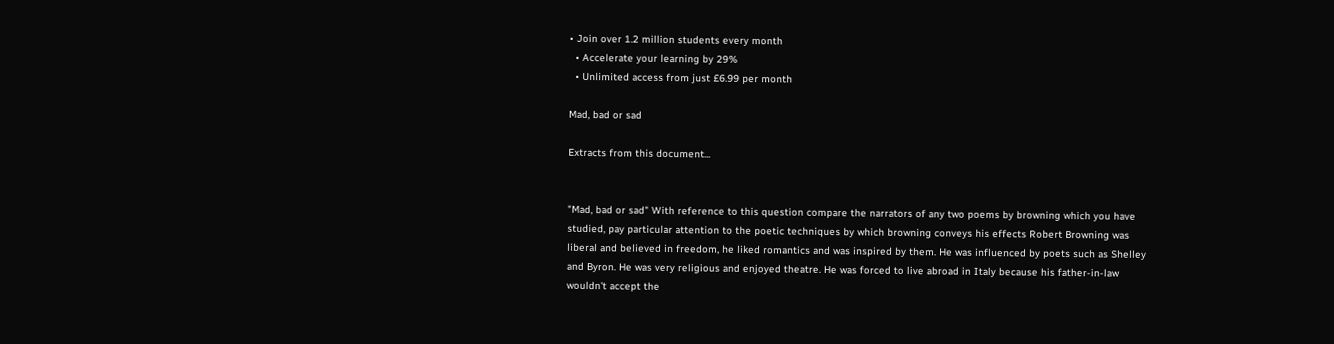• Join over 1.2 million students every month
  • Accelerate your learning by 29%
  • Unlimited access from just £6.99 per month

Mad, bad or sad

Extracts from this document...


"Mad, bad or sad" With reference to this question compare the narrators of any two poems by browning which you have studied, pay particular attention to the poetic techniques by which browning conveys his effects Robert Browning was liberal and believed in freedom, he liked romantics and was inspired by them. He was influenced by poets such as Shelley and Byron. He was very religious and enjoyed theatre. He was forced to live abroad in Italy because his father-in-law wouldn't accept the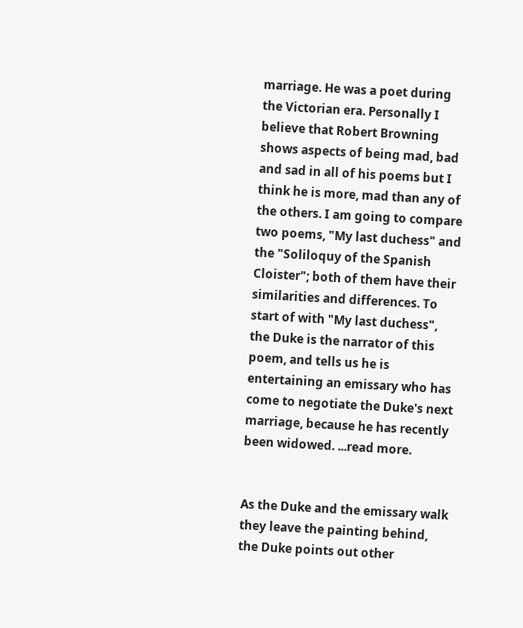marriage. He was a poet during the Victorian era. Personally I believe that Robert Browning shows aspects of being mad, bad and sad in all of his poems but I think he is more, mad than any of the others. I am going to compare two poems, "My last duchess" and the "Soliloquy of the Spanish Cloister"; both of them have their similarities and differences. To start of with "My last duchess", the Duke is the narrator of this poem, and tells us he is entertaining an emissary who has come to negotiate the Duke's next marriage, because he has recently been widowed. ...read more.


As the Duke and the emissary walk they leave the painting behind, the Duke points out other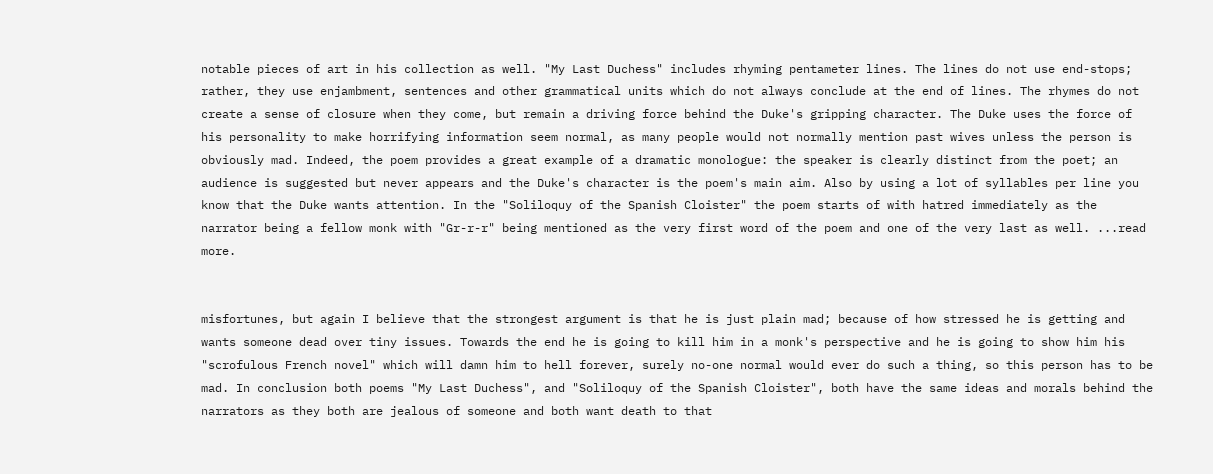notable pieces of art in his collection as well. "My Last Duchess" includes rhyming pentameter lines. The lines do not use end-stops; rather, they use enjambment, sentences and other grammatical units which do not always conclude at the end of lines. The rhymes do not create a sense of closure when they come, but remain a driving force behind the Duke's gripping character. The Duke uses the force of his personality to make horrifying information seem normal, as many people would not normally mention past wives unless the person is obviously mad. Indeed, the poem provides a great example of a dramatic monologue: the speaker is clearly distinct from the poet; an audience is suggested but never appears and the Duke's character is the poem's main aim. Also by using a lot of syllables per line you know that the Duke wants attention. In the "Soliloquy of the Spanish Cloister" the poem starts of with hatred immediately as the narrator being a fellow monk with "Gr-r-r" being mentioned as the very first word of the poem and one of the very last as well. ...read more.


misfortunes, but again I believe that the strongest argument is that he is just plain mad; because of how stressed he is getting and wants someone dead over tiny issues. Towards the end he is going to kill him in a monk's perspective and he is going to show him his "scrofulous French novel" which will damn him to hell forever, surely no-one normal would ever do such a thing, so this person has to be mad. In conclusion both poems "My Last Duchess", and "Soliloquy of the Spanish Cloister", both have the same ideas and morals behind the narrators as they both are jealous of someone and both want death to that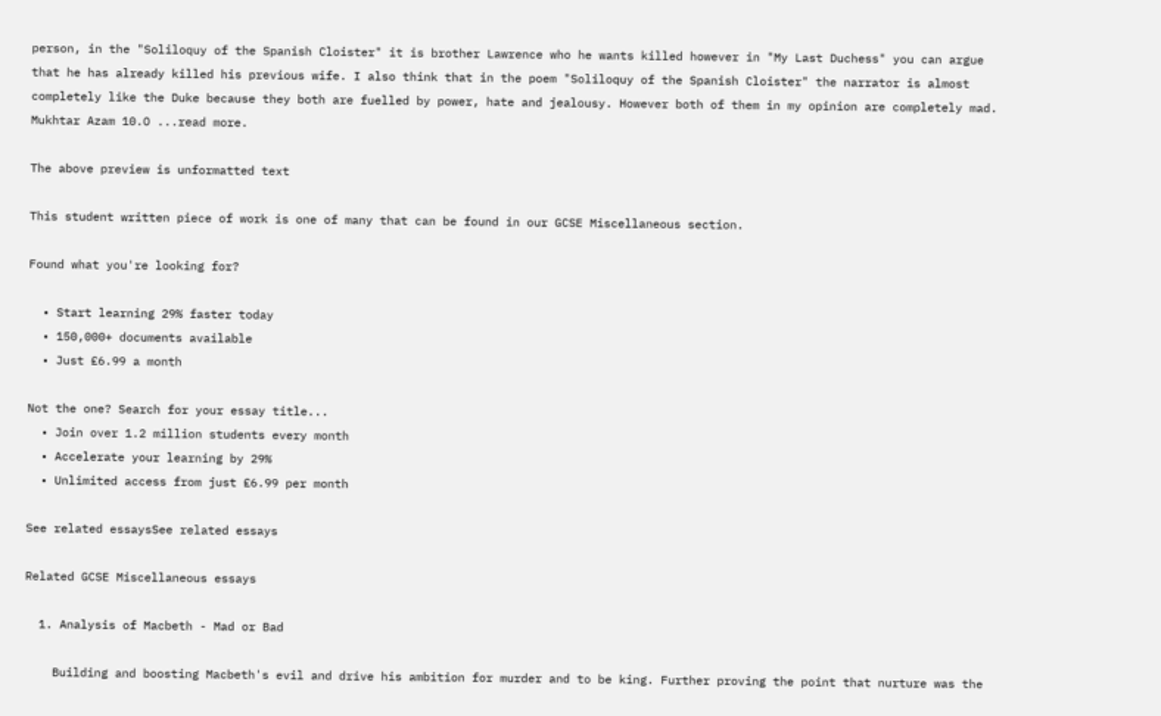person, in the "Soliloquy of the Spanish Cloister" it is brother Lawrence who he wants killed however in "My Last Duchess" you can argue that he has already killed his previous wife. I also think that in the poem "Soliloquy of the Spanish Cloister" the narrator is almost completely like the Duke because they both are fuelled by power, hate and jealousy. However both of them in my opinion are completely mad. Mukhtar Azam 10.O ...read more.

The above preview is unformatted text

This student written piece of work is one of many that can be found in our GCSE Miscellaneous section.

Found what you're looking for?

  • Start learning 29% faster today
  • 150,000+ documents available
  • Just £6.99 a month

Not the one? Search for your essay title...
  • Join over 1.2 million students every month
  • Accelerate your learning by 29%
  • Unlimited access from just £6.99 per month

See related essaysSee related essays

Related GCSE Miscellaneous essays

  1. Analysis of Macbeth - Mad or Bad

    Building and boosting Macbeth's evil and drive his ambition for murder and to be king. Further proving the point that nurture was the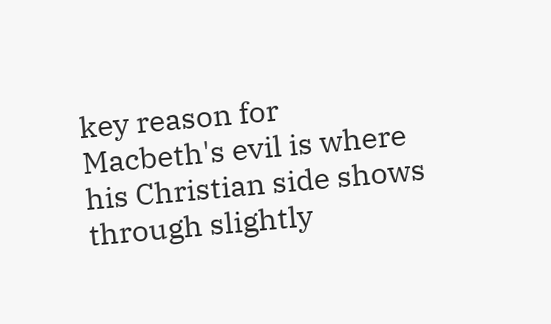key reason for Macbeth's evil is where his Christian side shows through slightly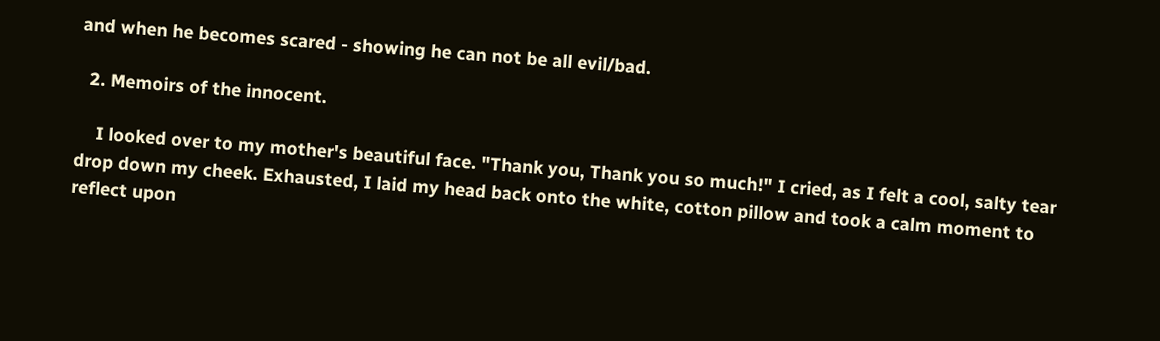and when he becomes scared - showing he can not be all evil/bad.

  2. Memoirs of the innocent.

    I looked over to my mother's beautiful face. "Thank you, Thank you so much!" I cried, as I felt a cool, salty tear drop down my cheek. Exhausted, I laid my head back onto the white, cotton pillow and took a calm moment to reflect upon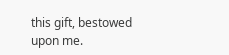this gift, bestowed upon me.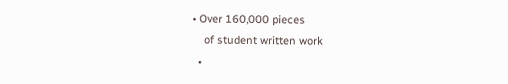• Over 160,000 pieces
    of student written work
  •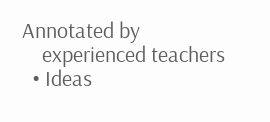Annotated by
    experienced teachers
  • Ideas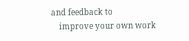and feedback to
    improve your own work